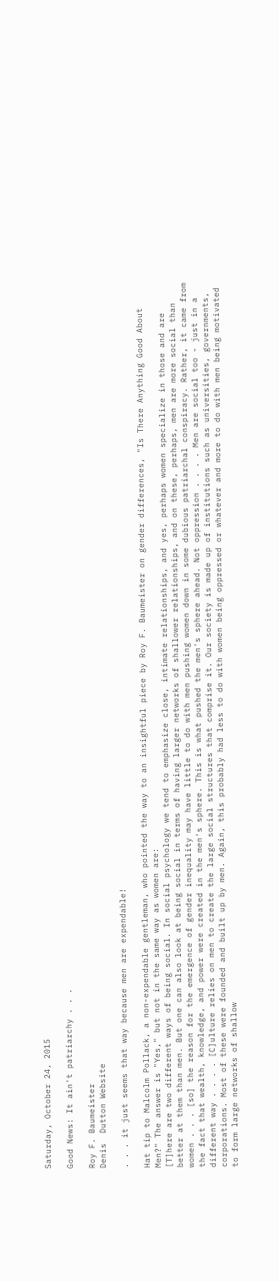Saturday, October 24, 2015

Good News: It ain't patriarchy . . .

Roy F. Baumeister
Denis  Dutton Website

. . . it just seems that way because men are expendable!

Hat tip to Malcolm Pollack, a non-expendable gentleman, who pointed the way to an insightful piece by Roy F. Baumeister on gender differences, "Is There Anything Good About Men?" The answer is "Yes," but not in the same way as women are:
[T]here are two different ways of being social. In social psychology we tend to emphasize close, intimate relationships, and yes, perhaps women specialize in those and are better at them than men. But one can also look at being social in terms of having larger networks of shallower relationships, and on these, perhaps, men are more social than women . . . [so] the reason for the emergence of gender inequality may have little to do with men pushing women down in some dubious patriarchal conspiracy. Rather, it came from the fact that wealth, knowledge, and power were created in the men's sphere. This is what pushed the men's sphere ahead. Not oppression . . . . Men are social too - just in a different way . . . . [C]ulture relies on men to create the large social structures that comprise it. Our society is made up of institutions such as universities, governments, corporations. Most of these were founded and built up by men. Again, this probably had less to do with women being oppressed or whatever and more to do with men being motivated to form large networks of shallow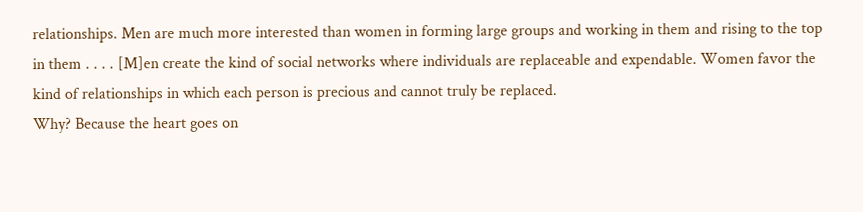relationships. Men are much more interested than women in forming large groups and working in them and rising to the top in them . . . . [M]en create the kind of social networks where individuals are replaceable and expendable. Women favor the kind of relationships in which each person is precious and cannot truly be replaced.
Why? Because the heart goes on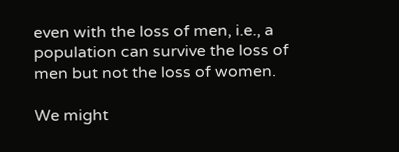even with the loss of men, i.e., a population can survive the loss of men but not the loss of women.

We might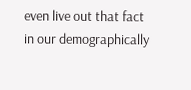even live out that fact in our demographically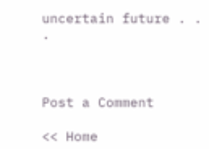uncertain future . . .



Post a Comment

<< Home